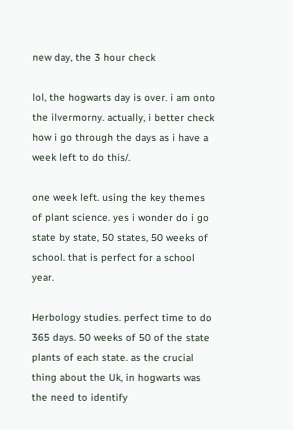new day, the 3 hour check

lol, the hogwarts day is over. i am onto the ilvermorny. actually, i better check how i go through the days as i have a week left to do this/.

one week left. using the key themes of plant science. yes i wonder do i go state by state, 50 states, 50 weeks of school. that is perfect for a school year.

Herbology studies. perfect time to do 365 days. 50 weeks of 50 of the state plants of each state. as the crucial thing about the Uk, in hogwarts was the need to identify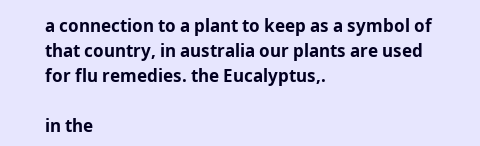a connection to a plant to keep as a symbol of that country, in australia our plants are used for flu remedies. the Eucalyptus,.

in the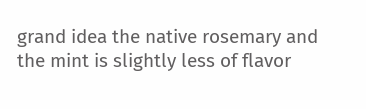grand idea the native rosemary and the mint is slightly less of flavor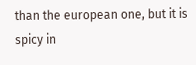than the european one, but it is spicy in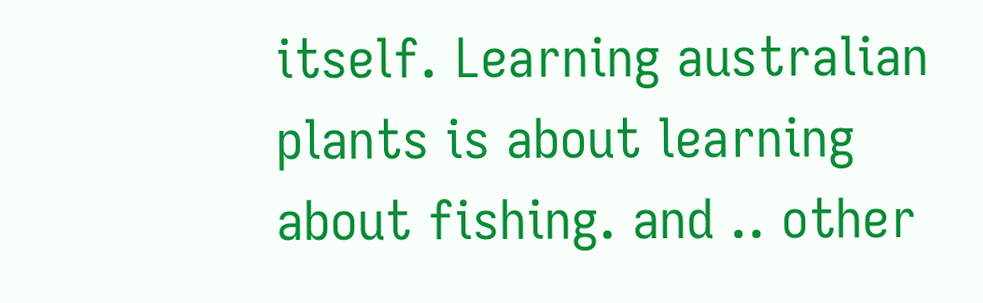itself. Learning australian plants is about learning about fishing. and .. other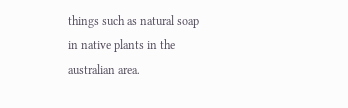things such as natural soap in native plants in the australian area.